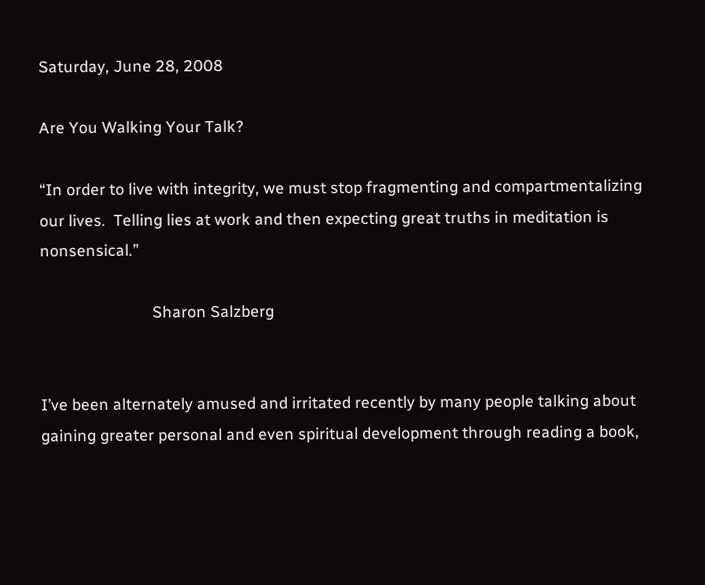Saturday, June 28, 2008

Are You Walking Your Talk?

“In order to live with integrity, we must stop fragmenting and compartmentalizing our lives.  Telling lies at work and then expecting great truths in meditation is nonsensical.”

                            Sharon Salzberg


I’ve been alternately amused and irritated recently by many people talking about gaining greater personal and even spiritual development through reading a book,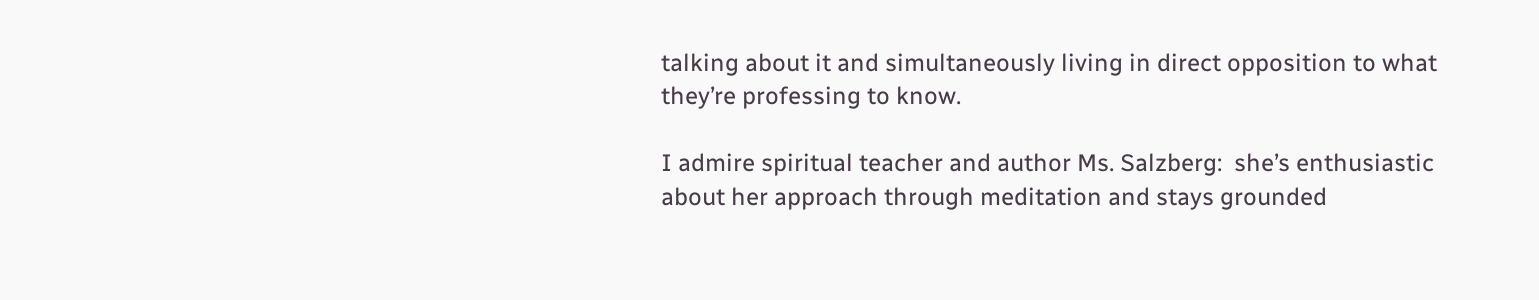talking about it and simultaneously living in direct opposition to what they’re professing to know.

I admire spiritual teacher and author Ms. Salzberg:  she’s enthusiastic about her approach through meditation and stays grounded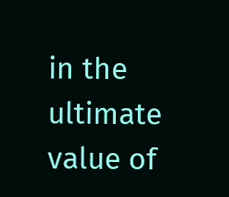in the ultimate value of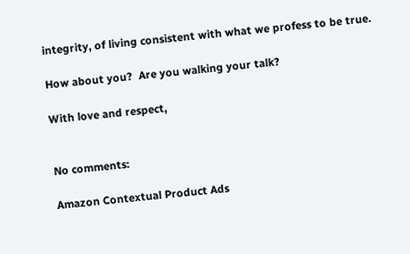integrity, of living consistent with what we profess to be true.

How about you?  Are you walking your talk?

With love and respect,


No comments:

Amazon Contextual Product Ads